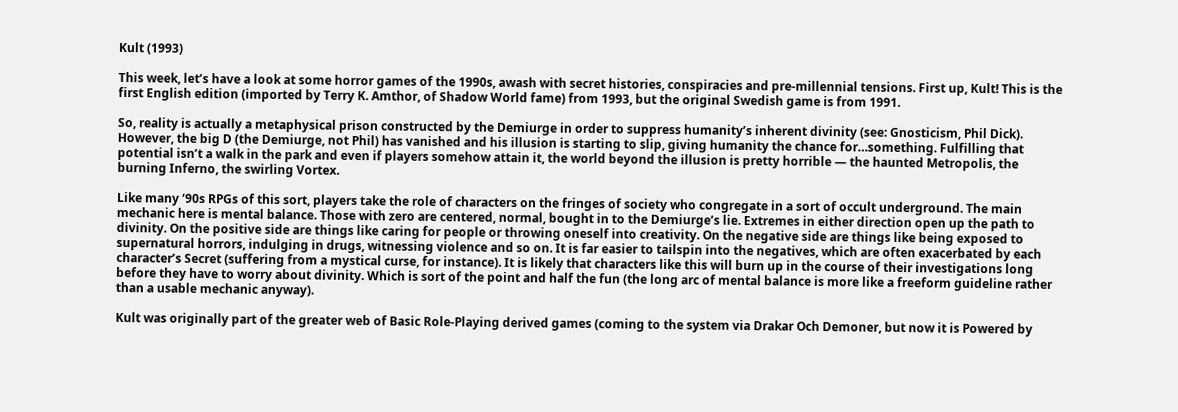Kult (1993)

This week, let’s have a look at some horror games of the 1990s, awash with secret histories, conspiracies and pre-millennial tensions. First up, Kult! This is the first English edition (imported by Terry K. Amthor, of Shadow World fame) from 1993, but the original Swedish game is from 1991.

So, reality is actually a metaphysical prison constructed by the Demiurge in order to suppress humanity’s inherent divinity (see: Gnosticism, Phil Dick). However, the big D (the Demiurge, not Phil) has vanished and his illusion is starting to slip, giving humanity the chance for…something. Fulfilling that potential isn’t a walk in the park and even if players somehow attain it, the world beyond the illusion is pretty horrible — the haunted Metropolis, the burning Inferno, the swirling Vortex.

Like many ‘90s RPGs of this sort, players take the role of characters on the fringes of society who congregate in a sort of occult underground. The main mechanic here is mental balance. Those with zero are centered, normal, bought in to the Demiurge’s lie. Extremes in either direction open up the path to divinity. On the positive side are things like caring for people or throwing oneself into creativity. On the negative side are things like being exposed to supernatural horrors, indulging in drugs, witnessing violence and so on. It is far easier to tailspin into the negatives, which are often exacerbated by each character’s Secret (suffering from a mystical curse, for instance). It is likely that characters like this will burn up in the course of their investigations long before they have to worry about divinity. Which is sort of the point and half the fun (the long arc of mental balance is more like a freeform guideline rather than a usable mechanic anyway).

Kult was originally part of the greater web of Basic Role-Playing derived games (coming to the system via Drakar Och Demoner, but now it is Powered by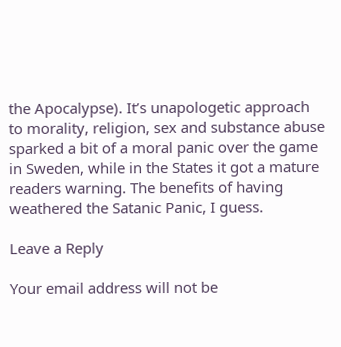the Apocalypse). It’s unapologetic approach to morality, religion, sex and substance abuse sparked a bit of a moral panic over the game in Sweden, while in the States it got a mature readers warning. The benefits of having weathered the Satanic Panic, I guess.

Leave a Reply

Your email address will not be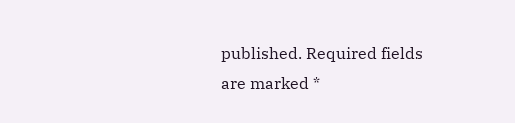published. Required fields are marked *